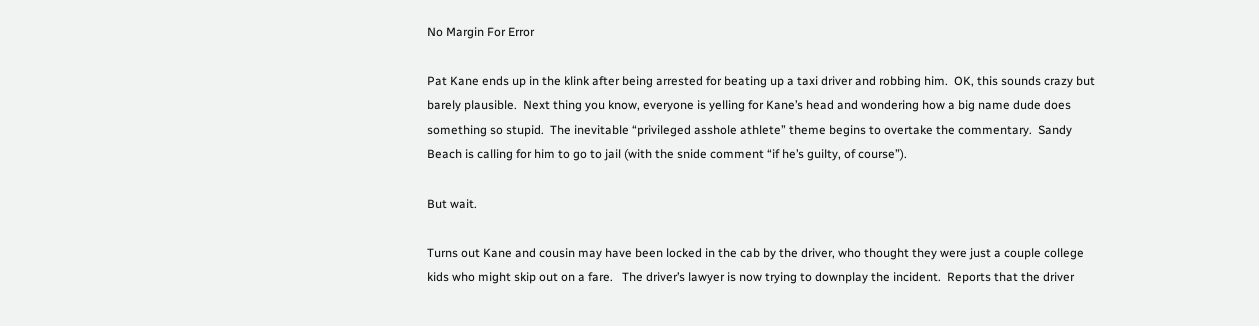No Margin For Error

Pat Kane ends up in the klink after being arrested for beating up a taxi driver and robbing him.  OK, this sounds crazy but barely plausible.  Next thing you know, everyone is yelling for Kane’s head and wondering how a big name dude does something so stupid.  The inevitable “privileged asshole athlete” theme begins to overtake the commentary.  Sandy Beach is calling for him to go to jail (with the snide comment “if he’s guilty, of course”).

But wait.

Turns out Kane and cousin may have been locked in the cab by the driver, who thought they were just a couple college kids who might skip out on a fare.   The driver’s lawyer is now trying to downplay the incident.  Reports that the driver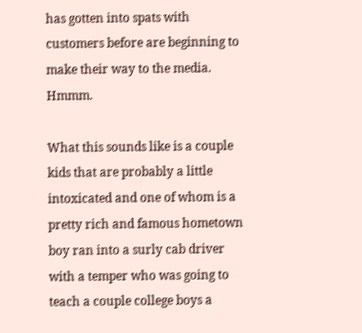has gotten into spats with customers before are beginning to make their way to the media.  Hmmm.

What this sounds like is a couple kids that are probably a little intoxicated and one of whom is a pretty rich and famous hometown boy ran into a surly cab driver with a temper who was going to teach a couple college boys a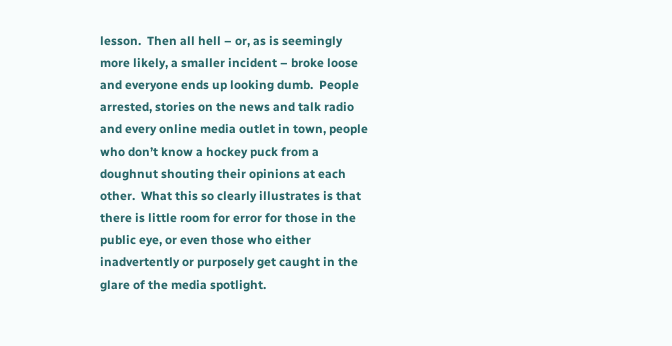lesson.  Then all hell – or, as is seemingly more likely, a smaller incident – broke loose and everyone ends up looking dumb.  People arrested, stories on the news and talk radio and every online media outlet in town, people who don’t know a hockey puck from a doughnut shouting their opinions at each other.  What this so clearly illustrates is that there is little room for error for those in the public eye, or even those who either inadvertently or purposely get caught in the glare of the media spotlight.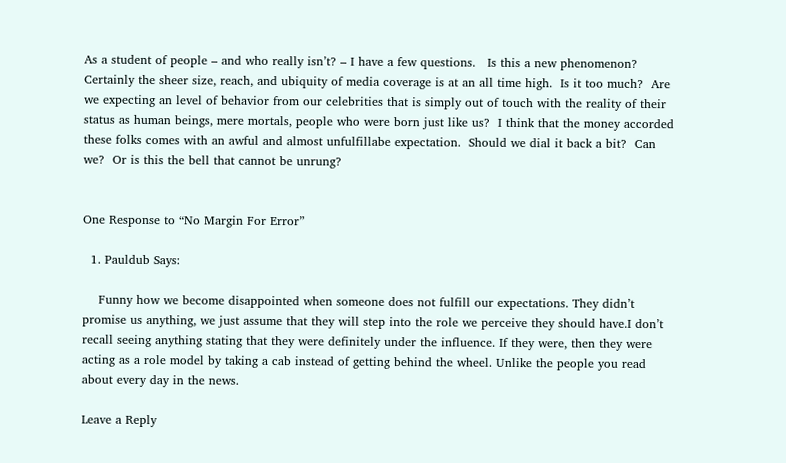As a student of people – and who really isn’t? – I have a few questions.   Is this a new phenomenon?  Certainly the sheer size, reach, and ubiquity of media coverage is at an all time high.  Is it too much?  Are we expecting an level of behavior from our celebrities that is simply out of touch with the reality of their status as human beings, mere mortals, people who were born just like us?  I think that the money accorded these folks comes with an awful and almost unfulfillabe expectation.  Should we dial it back a bit?  Can we?  Or is this the bell that cannot be unrung?


One Response to “No Margin For Error”

  1. Pauldub Says:

    Funny how we become disappointed when someone does not fulfill our expectations. They didn’t promise us anything, we just assume that they will step into the role we perceive they should have.I don’t recall seeing anything stating that they were definitely under the influence. If they were, then they were acting as a role model by taking a cab instead of getting behind the wheel. Unlike the people you read about every day in the news.

Leave a Reply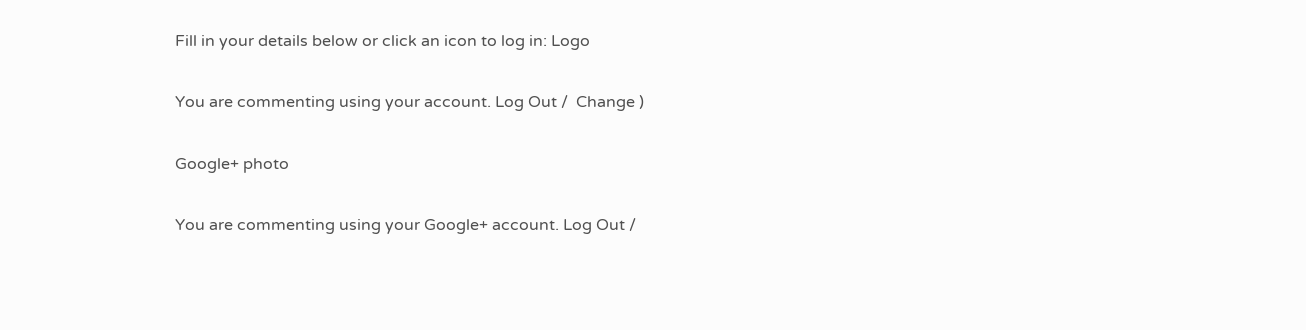Fill in your details below or click an icon to log in: Logo

You are commenting using your account. Log Out /  Change )

Google+ photo

You are commenting using your Google+ account. Log Out /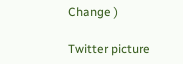Change )

Twitter picture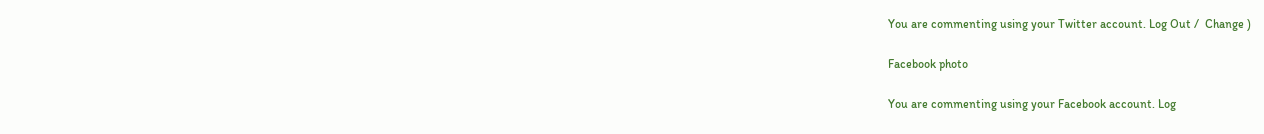You are commenting using your Twitter account. Log Out /  Change )

Facebook photo

You are commenting using your Facebook account. Log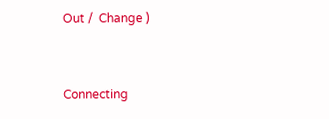Out /  Change )


Connecting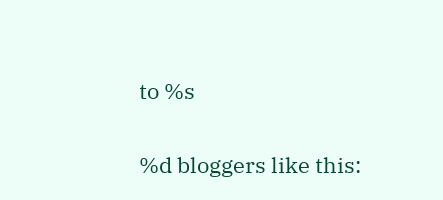to %s

%d bloggers like this: